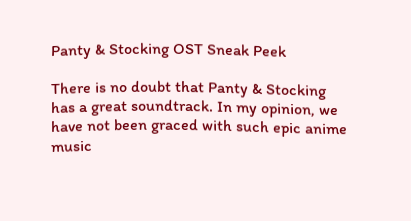Panty & Stocking OST Sneak Peek

There is no doubt that Panty & Stocking has a great soundtrack. In my opinion, we have not been graced with such epic anime music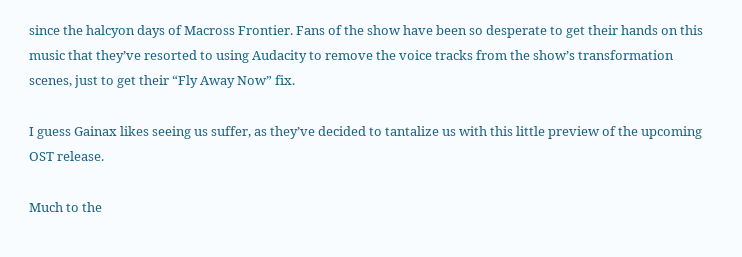since the halcyon days of Macross Frontier. Fans of the show have been so desperate to get their hands on this music that they’ve resorted to using Audacity to remove the voice tracks from the show’s transformation scenes, just to get their “Fly Away Now” fix.

I guess Gainax likes seeing us suffer, as they’ve decided to tantalize us with this little preview of the upcoming OST release.

Much to the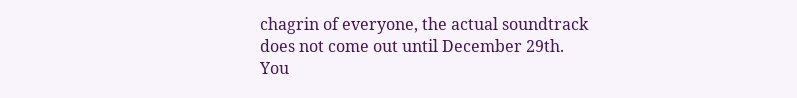chagrin of everyone, the actual soundtrack does not come out until December 29th. You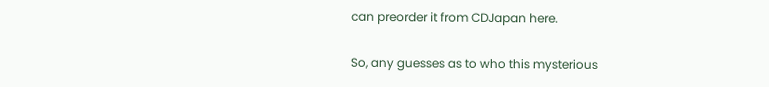can preorder it from CDJapan here.

So, any guesses as to who this mysterious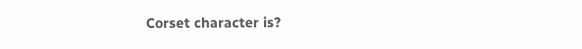Corset character is?